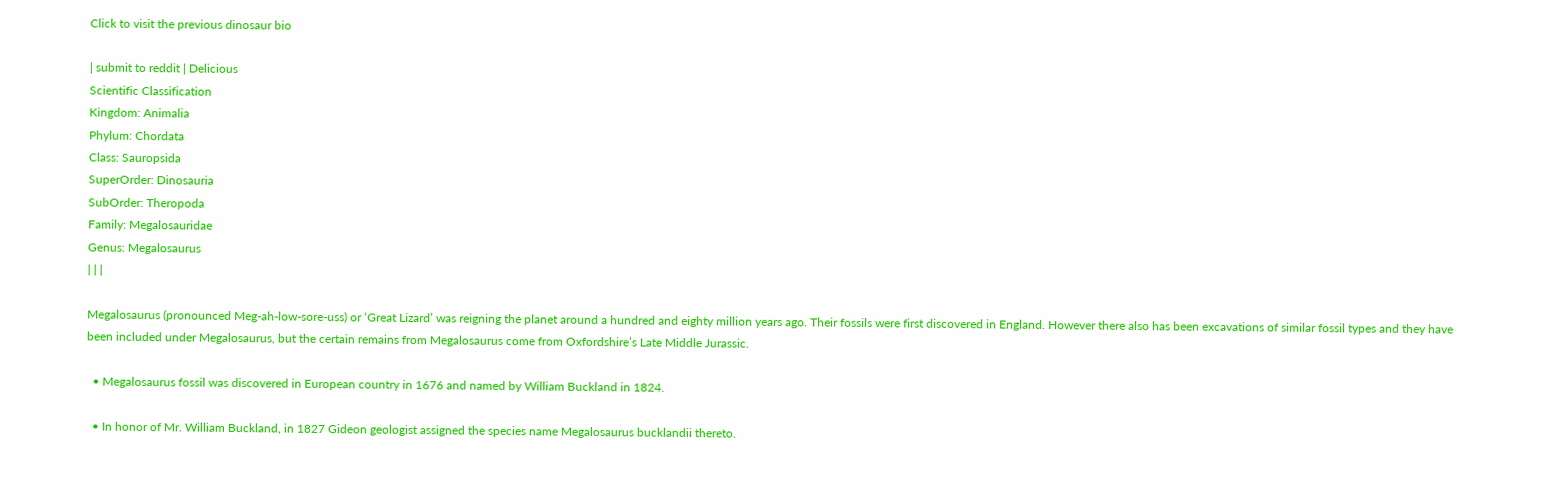Click to visit the previous dinosaur bio

| submit to reddit | Delicious
Scientific Classification
Kingdom: Animalia
Phylum: Chordata
Class: Sauropsida
SuperOrder: Dinosauria
SubOrder: Theropoda
Family: Megalosauridae
Genus: Megalosaurus
| | |

Megalosaurus (pronounced Meg-ah-low-sore-uss) or ‘Great Lizard’ was reigning the planet around a hundred and eighty million years ago. Their fossils were first discovered in England. However there also has been excavations of similar fossil types and they have been included under Megalosaurus, but the certain remains from Megalosaurus come from Oxfordshire’s Late Middle Jurassic.

  • Megalosaurus fossil was discovered in European country in 1676 and named by William Buckland in 1824.

  • In honor of Mr. William Buckland, in 1827 Gideon geologist assigned the species name Megalosaurus bucklandii thereto.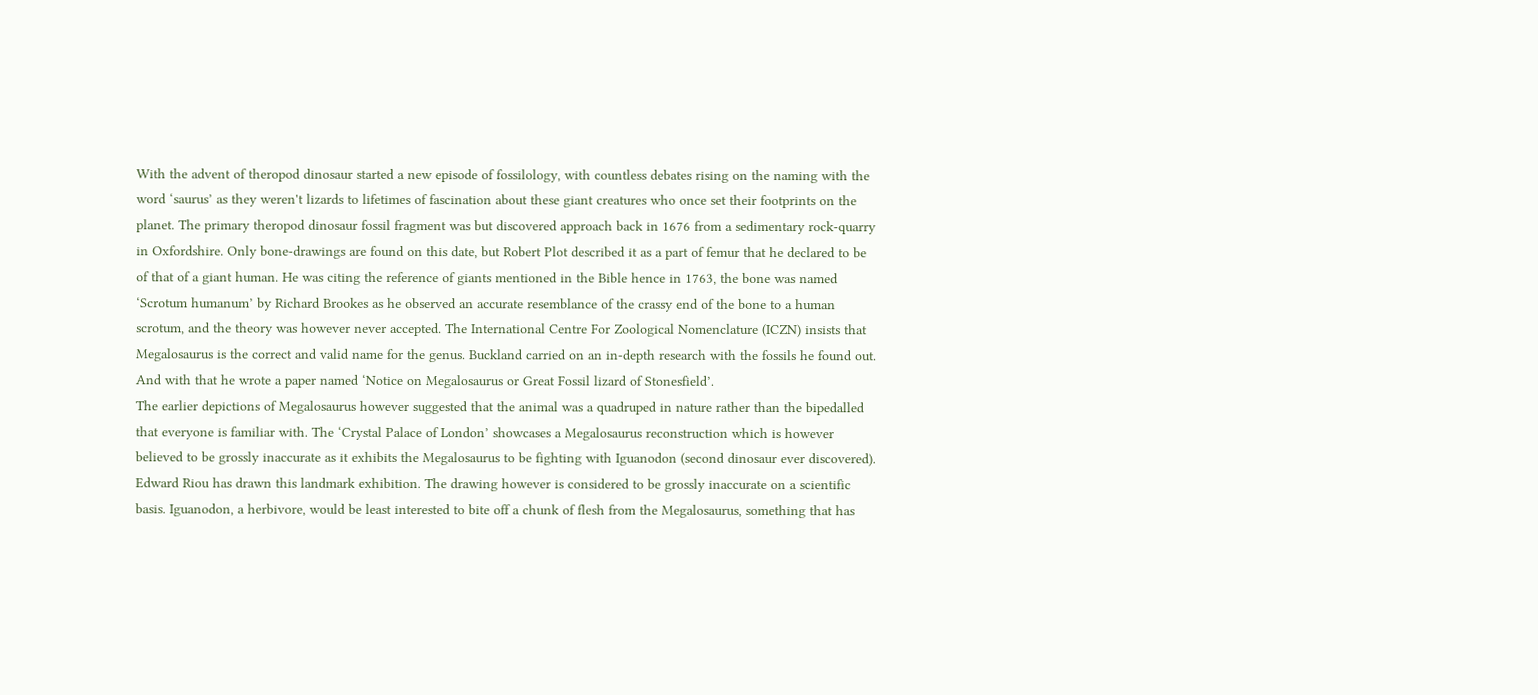With the advent of theropod dinosaur started a new episode of fossilology, with countless debates rising on the naming with the word ‘saurus’ as they weren't lizards to lifetimes of fascination about these giant creatures who once set their footprints on the planet. The primary theropod dinosaur fossil fragment was but discovered approach back in 1676 from a sedimentary rock-quarry in Oxfordshire. Only bone-drawings are found on this date, but Robert Plot described it as a part of femur that he declared to be of that of a giant human. He was citing the reference of giants mentioned in the Bible hence in 1763, the bone was named ‘Scrotum humanum’ by Richard Brookes as he observed an accurate resemblance of the crassy end of the bone to a human scrotum, and the theory was however never accepted. The International Centre For Zoological Nomenclature (ICZN) insists that Megalosaurus is the correct and valid name for the genus. Buckland carried on an in-depth research with the fossils he found out. And with that he wrote a paper named ‘Notice on Megalosaurus or Great Fossil lizard of Stonesfield’.
The earlier depictions of Megalosaurus however suggested that the animal was a quadruped in nature rather than the bipedalled that everyone is familiar with. The ‘Crystal Palace of London’ showcases a Megalosaurus reconstruction which is however believed to be grossly inaccurate as it exhibits the Megalosaurus to be fighting with Iguanodon (second dinosaur ever discovered). Edward Riou has drawn this landmark exhibition. The drawing however is considered to be grossly inaccurate on a scientific basis. Iguanodon, a herbivore, would be least interested to bite off a chunk of flesh from the Megalosaurus, something that has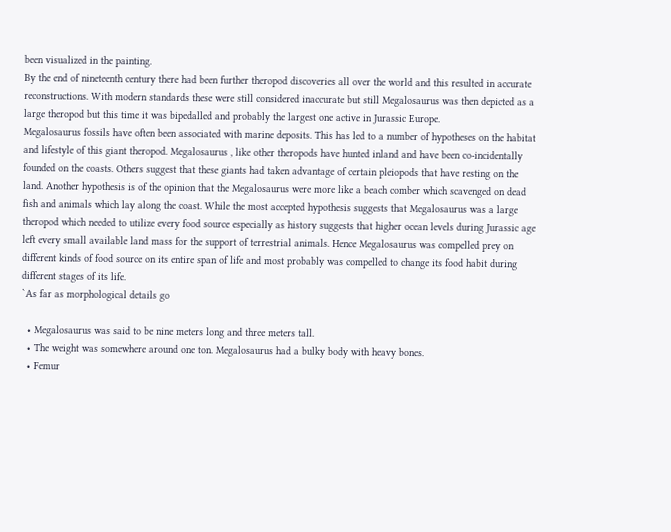been visualized in the painting.
By the end of nineteenth century there had been further theropod discoveries all over the world and this resulted in accurate reconstructions. With modern standards these were still considered inaccurate but still Megalosaurus was then depicted as a large theropod but this time it was bipedalled and probably the largest one active in Jurassic Europe.
Megalosaurus fossils have often been associated with marine deposits. This has led to a number of hypotheses on the habitat and lifestyle of this giant theropod. Megalosaurus , like other theropods have hunted inland and have been co-incidentally founded on the coasts. Others suggest that these giants had taken advantage of certain pleiopods that have resting on the land. Another hypothesis is of the opinion that the Megalosaurus were more like a beach comber which scavenged on dead fish and animals which lay along the coast. While the most accepted hypothesis suggests that Megalosaurus was a large theropod which needed to utilize every food source especially as history suggests that higher ocean levels during Jurassic age left every small available land mass for the support of terrestrial animals. Hence Megalosaurus was compelled prey on different kinds of food source on its entire span of life and most probably was compelled to change its food habit during different stages of its life.
`As far as morphological details go

  • Megalosaurus was said to be nine meters long and three meters tall.
  • The weight was somewhere around one ton. Megalosaurus had a bulky body with heavy bones.
  • Femur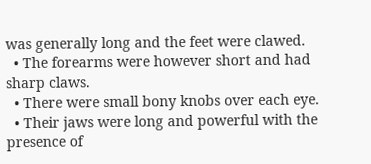was generally long and the feet were clawed.
  • The forearms were however short and had sharp claws.
  • There were small bony knobs over each eye.
  • Their jaws were long and powerful with the presence of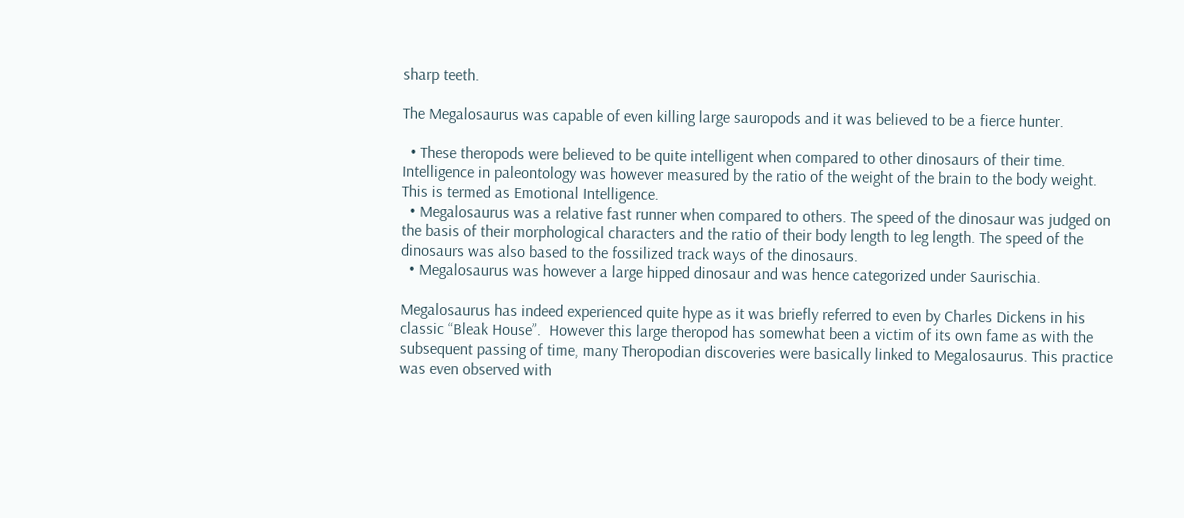sharp teeth.

The Megalosaurus was capable of even killing large sauropods and it was believed to be a fierce hunter.

  • These theropods were believed to be quite intelligent when compared to other dinosaurs of their time. Intelligence in paleontology was however measured by the ratio of the weight of the brain to the body weight. This is termed as Emotional Intelligence.
  • Megalosaurus was a relative fast runner when compared to others. The speed of the dinosaur was judged on the basis of their morphological characters and the ratio of their body length to leg length. The speed of the dinosaurs was also based to the fossilized track ways of the dinosaurs.
  • Megalosaurus was however a large hipped dinosaur and was hence categorized under Saurischia.

Megalosaurus has indeed experienced quite hype as it was briefly referred to even by Charles Dickens in his classic “Bleak House”.  However this large theropod has somewhat been a victim of its own fame as with the subsequent passing of time, many Theropodian discoveries were basically linked to Megalosaurus. This practice was even observed with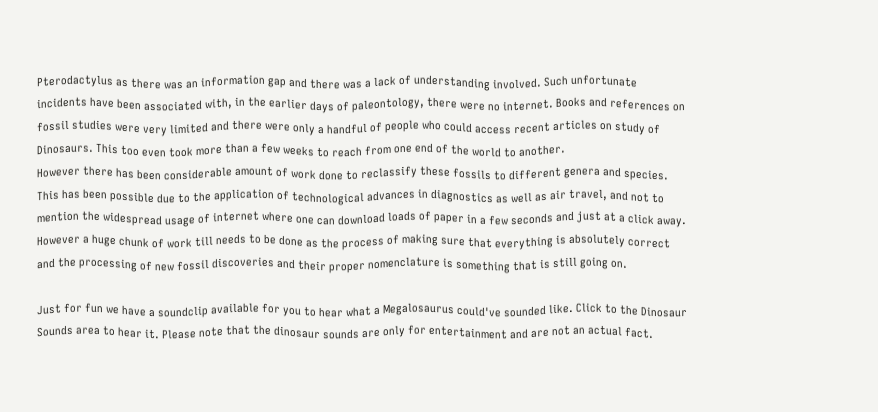Pterodactylus as there was an information gap and there was a lack of understanding involved. Such unfortunate incidents have been associated with, in the earlier days of paleontology, there were no internet. Books and references on fossil studies were very limited and there were only a handful of people who could access recent articles on study of Dinosaurs. This too even took more than a few weeks to reach from one end of the world to another.
However there has been considerable amount of work done to reclassify these fossils to different genera and species. This has been possible due to the application of technological advances in diagnostics as well as air travel, and not to mention the widespread usage of internet where one can download loads of paper in a few seconds and just at a click away. However a huge chunk of work till needs to be done as the process of making sure that everything is absolutely correct and the processing of new fossil discoveries and their proper nomenclature is something that is still going on.

Just for fun we have a soundclip available for you to hear what a Megalosaurus could've sounded like. Click to the Dinosaur Sounds area to hear it. Please note that the dinosaur sounds are only for entertainment and are not an actual fact.